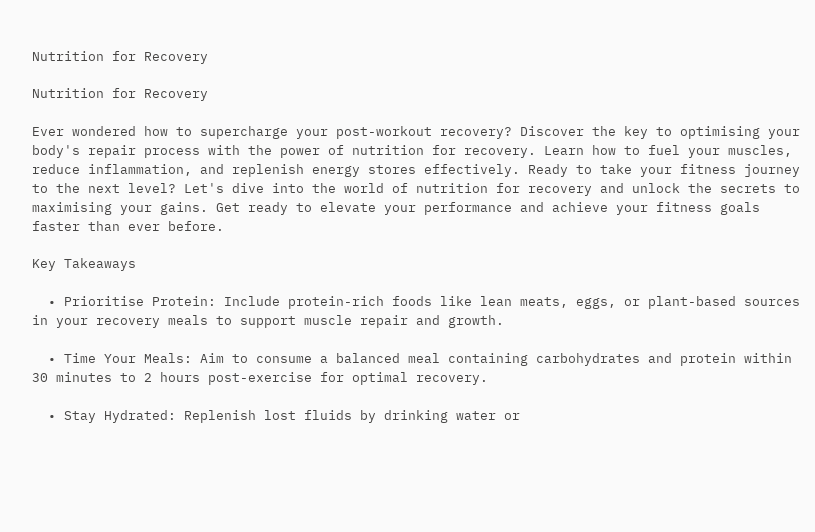Nutrition for Recovery

Nutrition for Recovery

Ever wondered how to supercharge your post-workout recovery? Discover the key to optimising your body's repair process with the power of nutrition for recovery. Learn how to fuel your muscles, reduce inflammation, and replenish energy stores effectively. Ready to take your fitness journey to the next level? Let's dive into the world of nutrition for recovery and unlock the secrets to maximising your gains. Get ready to elevate your performance and achieve your fitness goals faster than ever before.

Key Takeaways

  • Prioritise Protein: Include protein-rich foods like lean meats, eggs, or plant-based sources in your recovery meals to support muscle repair and growth.

  • Time Your Meals: Aim to consume a balanced meal containing carbohydrates and protein within 30 minutes to 2 hours post-exercise for optimal recovery.

  • Stay Hydrated: Replenish lost fluids by drinking water or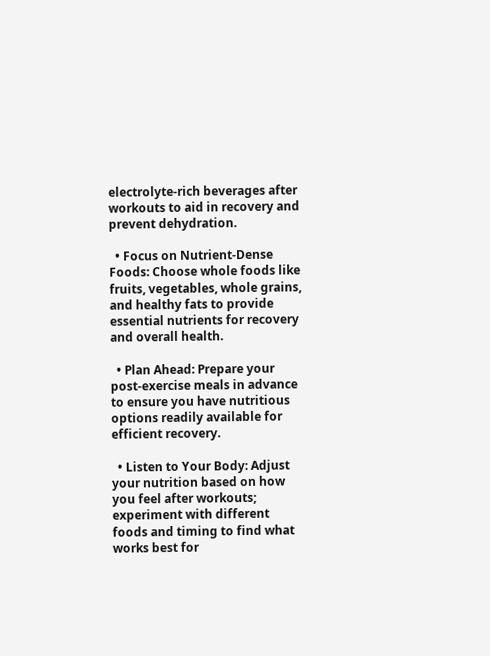electrolyte-rich beverages after workouts to aid in recovery and prevent dehydration.

  • Focus on Nutrient-Dense Foods: Choose whole foods like fruits, vegetables, whole grains, and healthy fats to provide essential nutrients for recovery and overall health.

  • Plan Ahead: Prepare your post-exercise meals in advance to ensure you have nutritious options readily available for efficient recovery.

  • Listen to Your Body: Adjust your nutrition based on how you feel after workouts; experiment with different foods and timing to find what works best for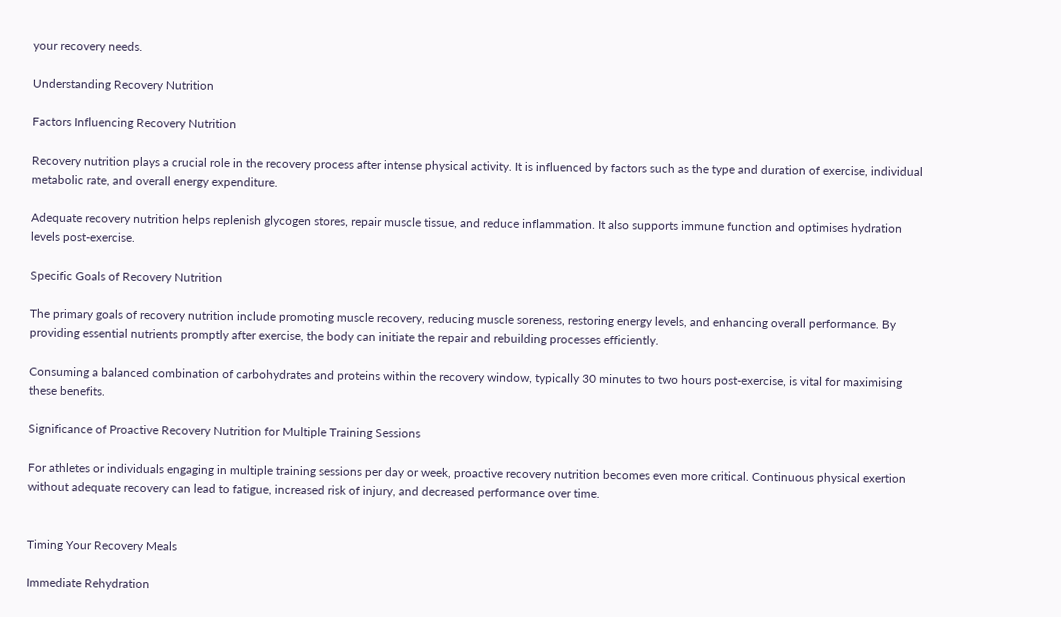your recovery needs.

Understanding Recovery Nutrition

Factors Influencing Recovery Nutrition

Recovery nutrition plays a crucial role in the recovery process after intense physical activity. It is influenced by factors such as the type and duration of exercise, individual metabolic rate, and overall energy expenditure.

Adequate recovery nutrition helps replenish glycogen stores, repair muscle tissue, and reduce inflammation. It also supports immune function and optimises hydration levels post-exercise.

Specific Goals of Recovery Nutrition

The primary goals of recovery nutrition include promoting muscle recovery, reducing muscle soreness, restoring energy levels, and enhancing overall performance. By providing essential nutrients promptly after exercise, the body can initiate the repair and rebuilding processes efficiently.

Consuming a balanced combination of carbohydrates and proteins within the recovery window, typically 30 minutes to two hours post-exercise, is vital for maximising these benefits.

Significance of Proactive Recovery Nutrition for Multiple Training Sessions

For athletes or individuals engaging in multiple training sessions per day or week, proactive recovery nutrition becomes even more critical. Continuous physical exertion without adequate recovery can lead to fatigue, increased risk of injury, and decreased performance over time.


Timing Your Recovery Meals

Immediate Rehydration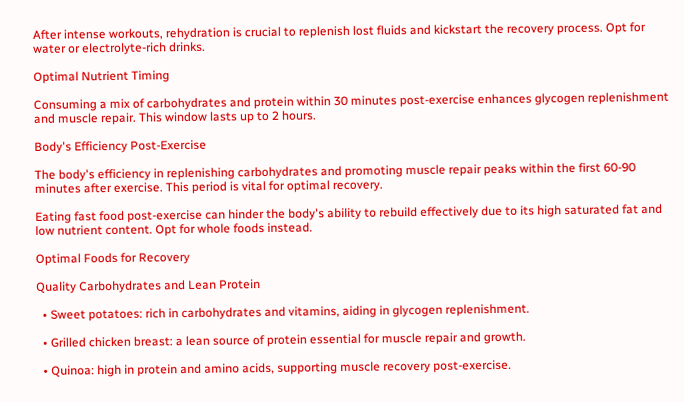After intense workouts, rehydration is crucial to replenish lost fluids and kickstart the recovery process. Opt for water or electrolyte-rich drinks.

Optimal Nutrient Timing

Consuming a mix of carbohydrates and protein within 30 minutes post-exercise enhances glycogen replenishment and muscle repair. This window lasts up to 2 hours.

Body's Efficiency Post-Exercise

The body's efficiency in replenishing carbohydrates and promoting muscle repair peaks within the first 60-90 minutes after exercise. This period is vital for optimal recovery.

Eating fast food post-exercise can hinder the body's ability to rebuild effectively due to its high saturated fat and low nutrient content. Opt for whole foods instead.

Optimal Foods for Recovery

Quality Carbohydrates and Lean Protein

  • Sweet potatoes: rich in carbohydrates and vitamins, aiding in glycogen replenishment.

  • Grilled chicken breast: a lean source of protein essential for muscle repair and growth.

  • Quinoa: high in protein and amino acids, supporting muscle recovery post-exercise.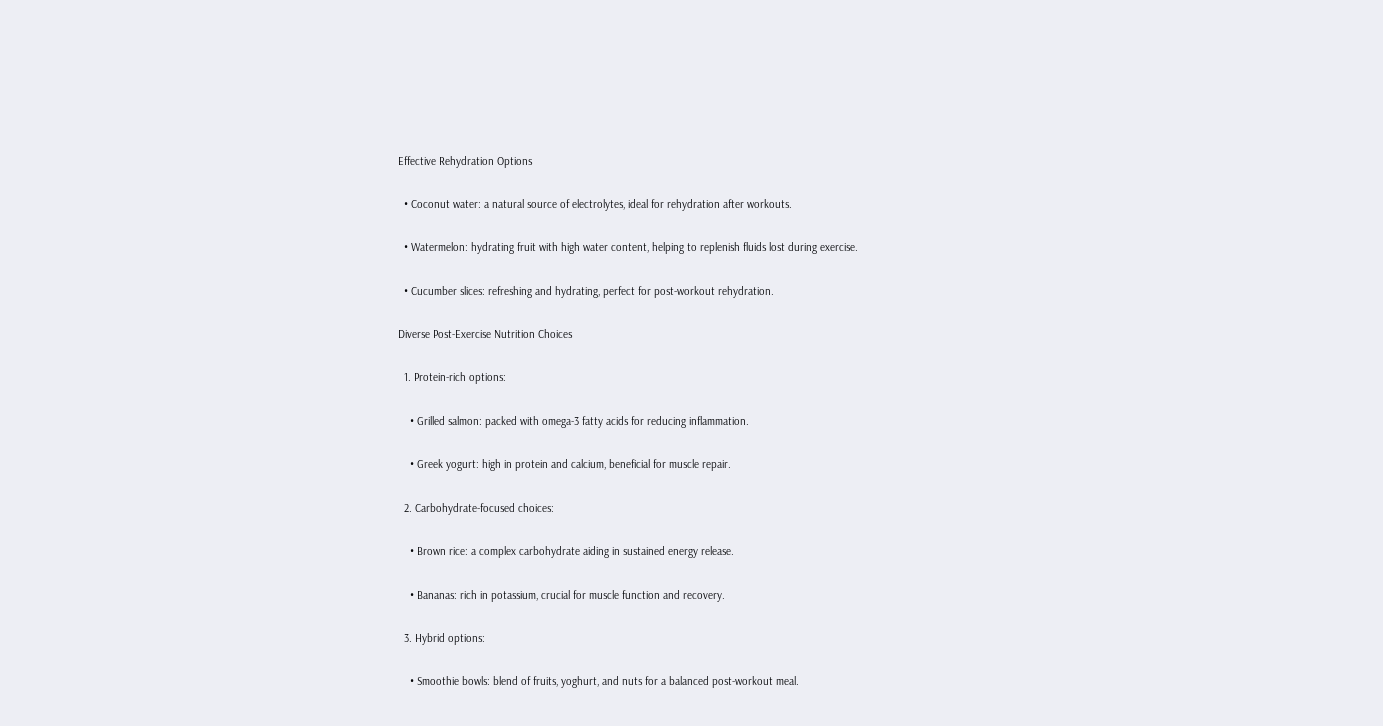Effective Rehydration Options

  • Coconut water: a natural source of electrolytes, ideal for rehydration after workouts.

  • Watermelon: hydrating fruit with high water content, helping to replenish fluids lost during exercise.

  • Cucumber slices: refreshing and hydrating, perfect for post-workout rehydration.

Diverse Post-Exercise Nutrition Choices

  1. Protein-rich options:

    • Grilled salmon: packed with omega-3 fatty acids for reducing inflammation.

    • Greek yogurt: high in protein and calcium, beneficial for muscle repair.

  2. Carbohydrate-focused choices:

    • Brown rice: a complex carbohydrate aiding in sustained energy release.

    • Bananas: rich in potassium, crucial for muscle function and recovery.

  3. Hybrid options:

    • Smoothie bowls: blend of fruits, yoghurt, and nuts for a balanced post-workout meal.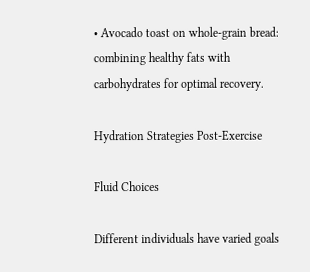• Avocado toast on whole-grain bread: combining healthy fats with carbohydrates for optimal recovery.

Hydration Strategies Post-Exercise

Fluid Choices

Different individuals have varied goals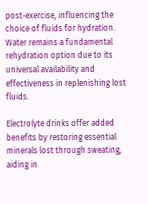post-exercise, influencing the choice of fluids for hydration. Water remains a fundamental rehydration option due to its universal availability and effectiveness in replenishing lost fluids.

Electrolyte drinks offer added benefits by restoring essential minerals lost through sweating, aiding in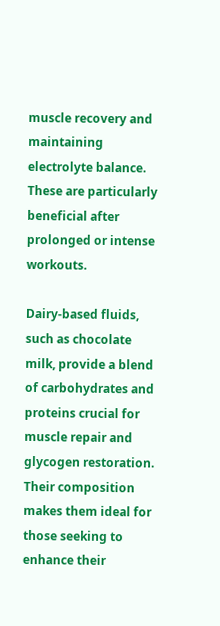muscle recovery and maintaining electrolyte balance. These are particularly beneficial after prolonged or intense workouts.

Dairy-based fluids, such as chocolate milk, provide a blend of carbohydrates and proteins crucial for muscle repair and glycogen restoration. Their composition makes them ideal for those seeking to enhance their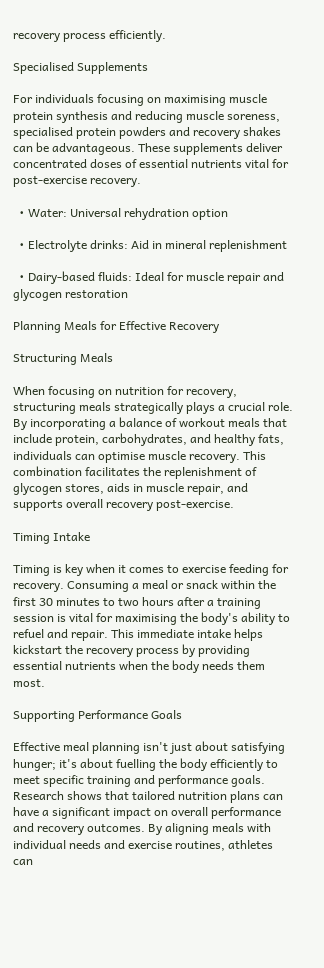recovery process efficiently.

Specialised Supplements

For individuals focusing on maximising muscle protein synthesis and reducing muscle soreness, specialised protein powders and recovery shakes can be advantageous. These supplements deliver concentrated doses of essential nutrients vital for post-exercise recovery.

  • Water: Universal rehydration option

  • Electrolyte drinks: Aid in mineral replenishment

  • Dairy-based fluids: Ideal for muscle repair and glycogen restoration

Planning Meals for Effective Recovery

Structuring Meals

When focusing on nutrition for recovery, structuring meals strategically plays a crucial role. By incorporating a balance of workout meals that include protein, carbohydrates, and healthy fats, individuals can optimise muscle recovery. This combination facilitates the replenishment of glycogen stores, aids in muscle repair, and supports overall recovery post-exercise.

Timing Intake

Timing is key when it comes to exercise feeding for recovery. Consuming a meal or snack within the first 30 minutes to two hours after a training session is vital for maximising the body's ability to refuel and repair. This immediate intake helps kickstart the recovery process by providing essential nutrients when the body needs them most.

Supporting Performance Goals

Effective meal planning isn't just about satisfying hunger; it's about fuelling the body efficiently to meet specific training and performance goals. Research shows that tailored nutrition plans can have a significant impact on overall performance and recovery outcomes. By aligning meals with individual needs and exercise routines, athletes can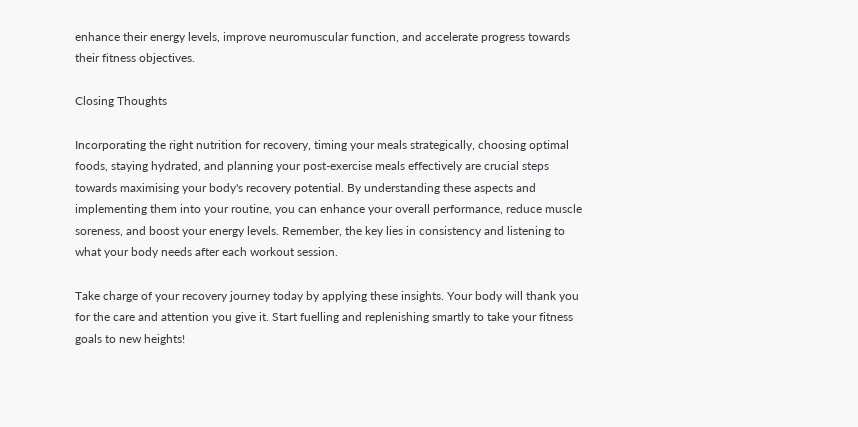enhance their energy levels, improve neuromuscular function, and accelerate progress towards their fitness objectives.

Closing Thoughts

Incorporating the right nutrition for recovery, timing your meals strategically, choosing optimal foods, staying hydrated, and planning your post-exercise meals effectively are crucial steps towards maximising your body's recovery potential. By understanding these aspects and implementing them into your routine, you can enhance your overall performance, reduce muscle soreness, and boost your energy levels. Remember, the key lies in consistency and listening to what your body needs after each workout session.

Take charge of your recovery journey today by applying these insights. Your body will thank you for the care and attention you give it. Start fuelling and replenishing smartly to take your fitness goals to new heights!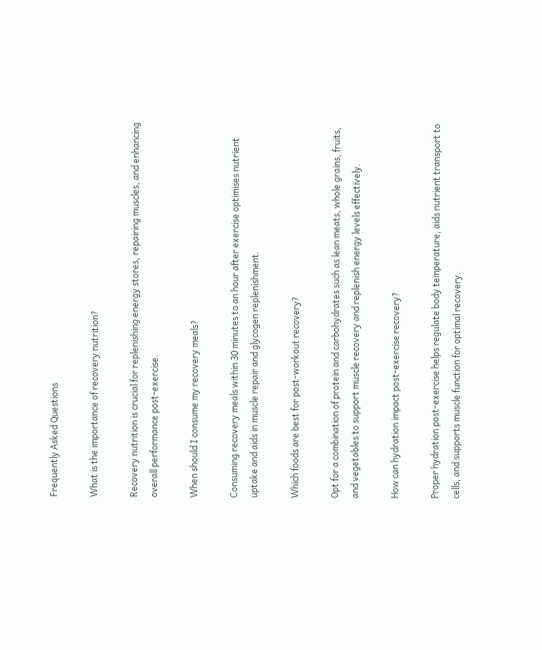Frequently Asked Questions

What is the importance of recovery nutrition?

Recovery nutrition is crucial for replenishing energy stores, repairing muscles, and enhancing overall performance post-exercise.

When should I consume my recovery meals?

Consuming recovery meals within 30 minutes to an hour after exercise optimises nutrient uptake and aids in muscle repair and glycogen replenishment.

Which foods are best for post-workout recovery?

Opt for a combination of protein and carbohydrates such as lean meats, whole grains, fruits, and vegetables to support muscle recovery and replenish energy levels effectively.

How can hydration impact post-exercise recovery?

Proper hydration post-exercise helps regulate body temperature, aids nutrient transport to cells, and supports muscle function for optimal recovery.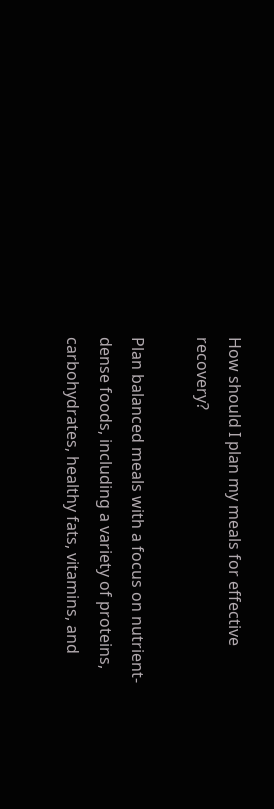How should I plan my meals for effective recovery?

Plan balanced meals with a focus on nutrient-dense foods, including a variety of proteins, carbohydrates, healthy fats, vitamins, and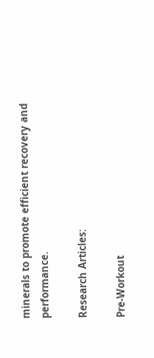minerals to promote efficient recovery and performance.

Research Articles:

Pre-Workout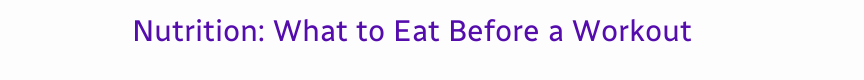Nutrition: What to Eat Before a Workout